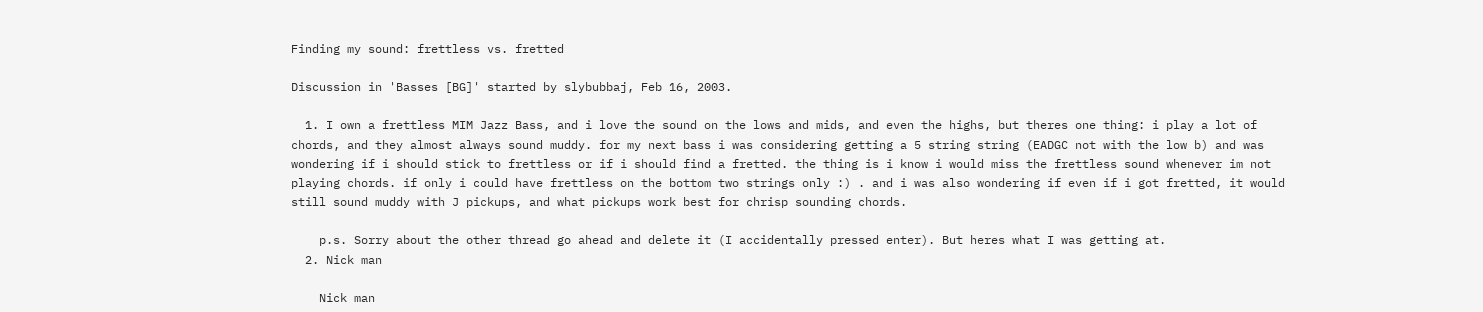Finding my sound: frettless vs. fretted

Discussion in 'Basses [BG]' started by slybubbaj, Feb 16, 2003.

  1. I own a frettless MIM Jazz Bass, and i love the sound on the lows and mids, and even the highs, but theres one thing: i play a lot of chords, and they almost always sound muddy. for my next bass i was considering getting a 5 string string (EADGC not with the low b) and was wondering if i should stick to frettless or if i should find a fretted. the thing is i know i would miss the frettless sound whenever im not playing chords. if only i could have frettless on the bottom two strings only :) . and i was also wondering if even if i got fretted, it would still sound muddy with J pickups, and what pickups work best for chrisp sounding chords.

    p.s. Sorry about the other thread go ahead and delete it (I accidentally pressed enter). But heres what I was getting at.
  2. Nick man

    Nick man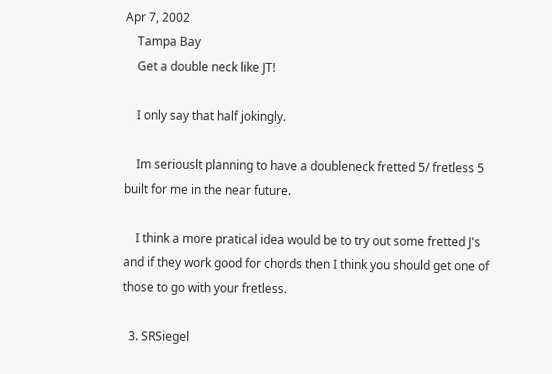Apr 7, 2002
    Tampa Bay
    Get a double neck like JT!

    I only say that half jokingly.

    Im seriouslt planning to have a doubleneck fretted 5/ fretless 5 built for me in the near future.

    I think a more pratical idea would be to try out some fretted J's and if they work good for chords then I think you should get one of those to go with your fretless.

  3. SRSiegel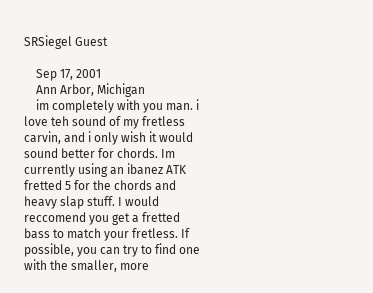SRSiegel Guest

    Sep 17, 2001
    Ann Arbor, Michigan
    im completely with you man. i love teh sound of my fretless carvin, and i only wish it would sound better for chords. Im currently using an ibanez ATK fretted 5 for the chords and heavy slap stuff. I would reccomend you get a fretted bass to match your fretless. If possible, you can try to find one with the smaller, more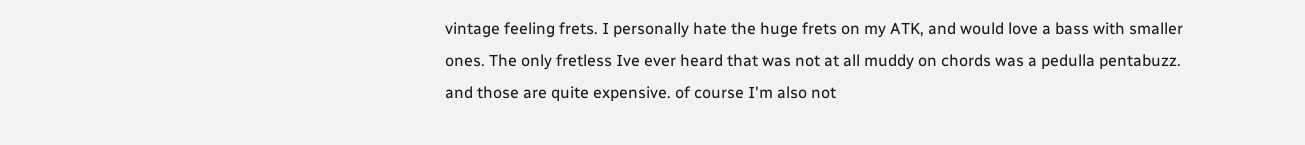vintage feeling frets. I personally hate the huge frets on my ATK, and would love a bass with smaller ones. The only fretless Ive ever heard that was not at all muddy on chords was a pedulla pentabuzz. and those are quite expensive. of course I'm also not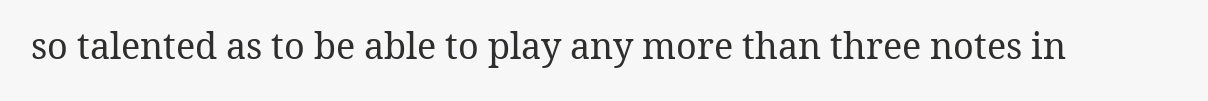so talented as to be able to play any more than three notes in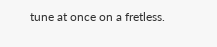tune at once on a fretless.